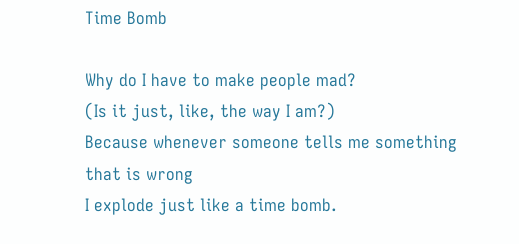Time Bomb

Why do I have to make people mad?
(Is it just, like, the way I am?)
Because whenever someone tells me something that is wrong
I explode just like a time bomb.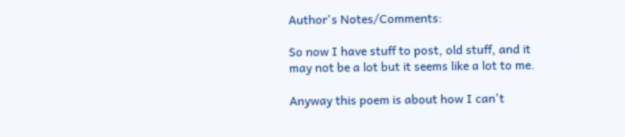Author's Notes/Comments:

So now I have stuff to post, old stuff, and it may not be a lot but it seems like a lot to me.

Anyway this poem is about how I can't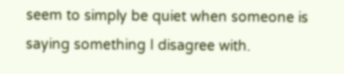seem to simply be quiet when someone is saying something I disagree with.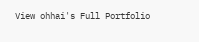View ohhai's Full Portfolio